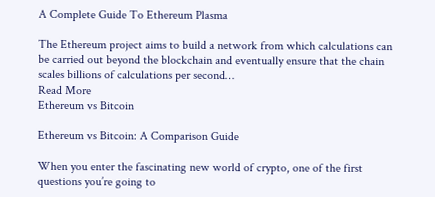A Complete Guide To Ethereum Plasma

The Ethereum project aims to build a network from which calculations can be carried out beyond the blockchain and eventually ensure that the chain scales billions of calculations per second…
Read More
Ethereum vs Bitcoin

Ethereum vs Bitcoin: A Comparison Guide

When you enter the fascinating new world of crypto, one of the first questions you’re going to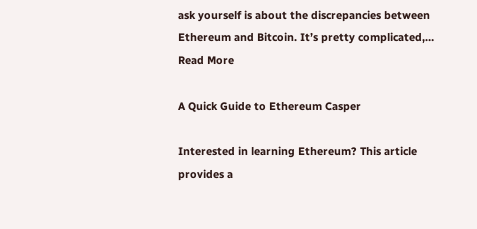ask yourself is about the discrepancies between Ethereum and Bitcoin. It’s pretty complicated,…
Read More

A Quick Guide to Ethereum Casper

Interested in learning Ethereum? This article provides a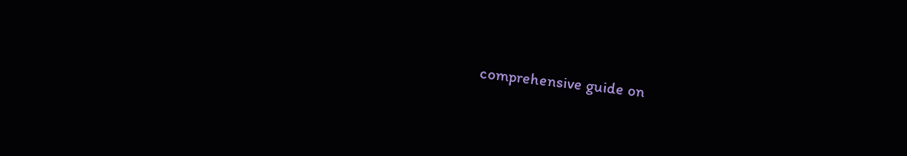comprehensive guide on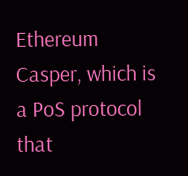Ethereum Casper, which is a PoS protocol that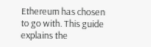Ethereum has chosen to go with. This guide explains the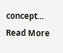concept…
Read More